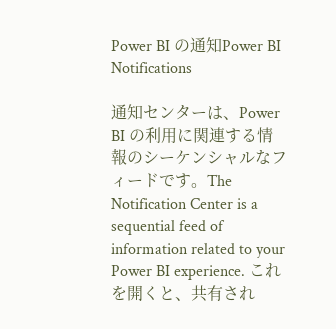Power BI の通知Power BI Notifications

通知センターは、Power BI の利用に関連する情報のシーケンシャルなフィードです。The Notification Center is a sequential feed of information related to your Power BI experience. これを開くと、共有され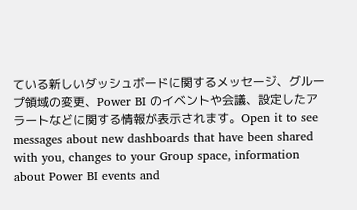ている新しいダッシュボードに関するメッセージ、グループ領域の変更、Power BI のイベントや会議、設定したアラートなどに関する情報が表示されます。Open it to see messages about new dashboards that have been shared with you, changes to your Group space, information about Power BI events and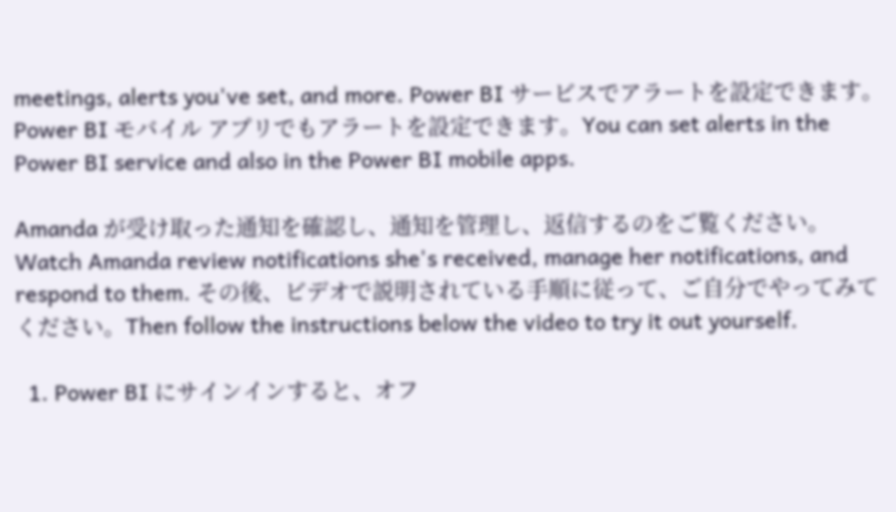meetings, alerts you've set, and more. Power BI サービスでアラートを設定できます。Power BI モバイル アプリでもアラートを設定できます。You can set alerts in the Power BI service and also in the Power BI mobile apps.

Amanda が受け取った通知を確認し、通知を管理し、返信するのをご覧ください。Watch Amanda review notifications she's received, manage her notifications, and respond to them. その後、ビデオで説明されている手順に従って、ご自分でやってみてください。Then follow the instructions below the video to try it out yourself.

  1. Power BI にサインインすると、オフ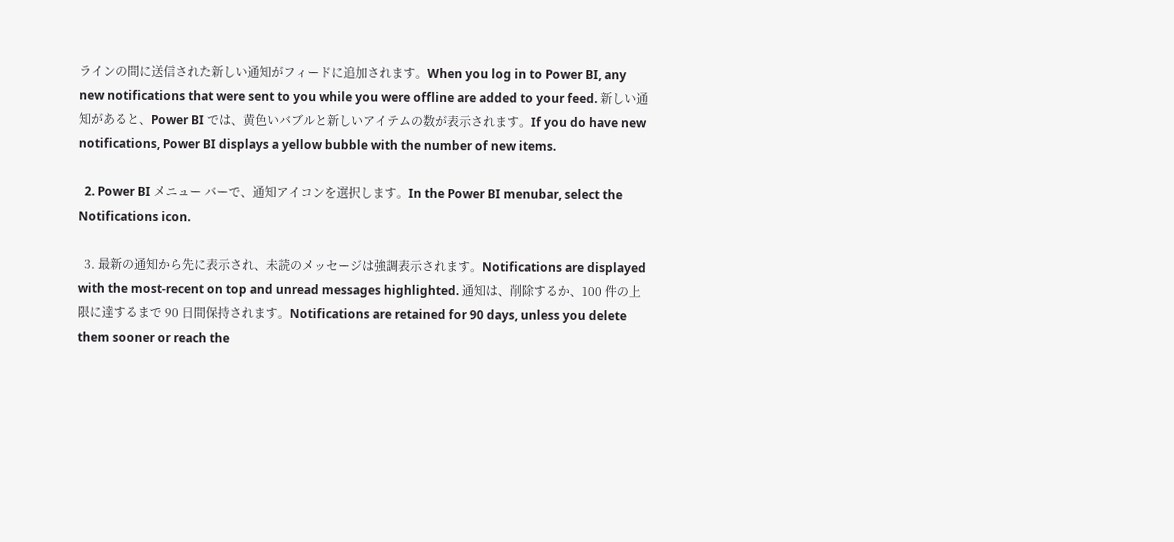ラインの間に送信された新しい通知がフィードに追加されます。When you log in to Power BI, any new notifications that were sent to you while you were offline are added to your feed. 新しい通知があると、Power BI では、黄色いバブルと新しいアイテムの数が表示されます。If you do have new notifications, Power BI displays a yellow bubble with the number of new items.

  2. Power BI メニュー バーで、通知アイコンを選択します。In the Power BI menubar, select the Notifications icon.

  3. 最新の通知から先に表示され、未読のメッセージは強調表示されます。Notifications are displayed with the most-recent on top and unread messages highlighted. 通知は、削除するか、100 件の上限に達するまで 90 日間保持されます。Notifications are retained for 90 days, unless you delete them sooner or reach the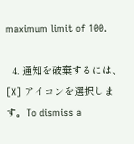maximum limit of 100.

  4. 通知を破棄するには、[X] アイコンを選択します。To dismiss a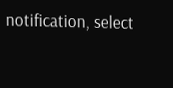notification, select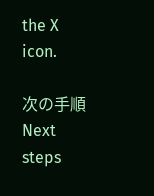the X icon.

次の手順Next steps